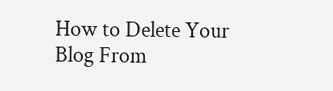How to Delete Your Blog From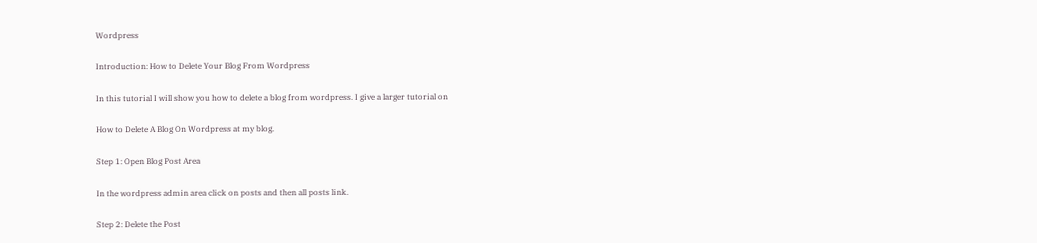Wordpress

Introduction: How to Delete Your Blog From Wordpress

In this tutorial I will show you how to delete a blog from wordpress. I give a larger tutorial on

How to Delete A Blog On Wordpress at my blog.

Step 1: Open Blog Post Area

In the wordpress admin area click on posts and then all posts link.

Step 2: Delete the Post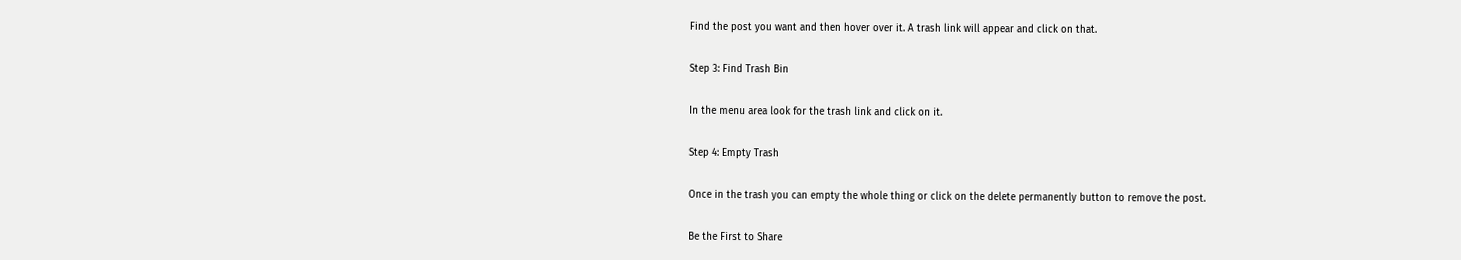Find the post you want and then hover over it. A trash link will appear and click on that.

Step 3: Find Trash Bin

In the menu area look for the trash link and click on it.

Step 4: Empty Trash

Once in the trash you can empty the whole thing or click on the delete permanently button to remove the post.

Be the First to Share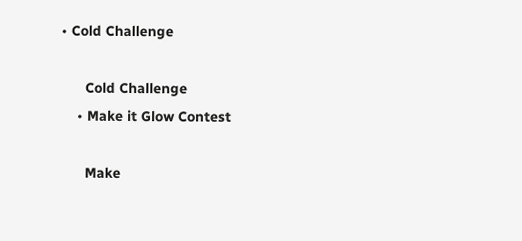• Cold Challenge

      Cold Challenge
    • Make it Glow Contest

      Make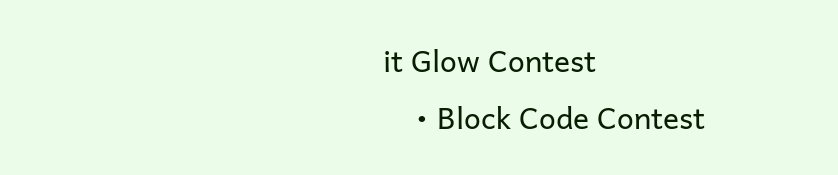it Glow Contest
    • Block Code Contest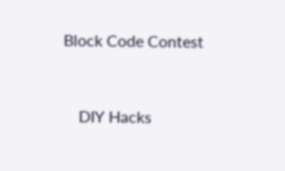Block Code Contest


    DIY Hacks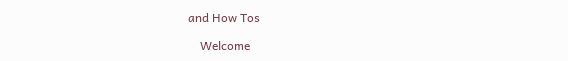and How Tos

    Welcome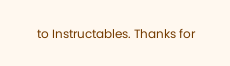to Instructables. Thanks for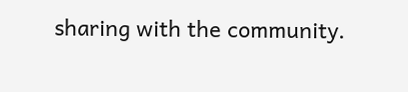sharing with the community.